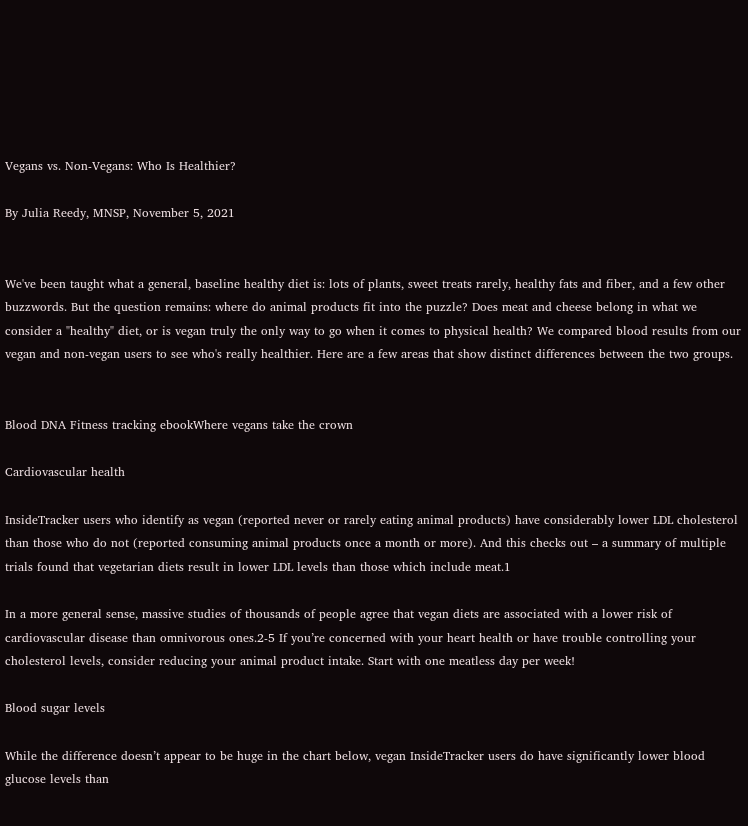Vegans vs. Non-Vegans: Who Is Healthier?

By Julia Reedy, MNSP, November 5, 2021


We've been taught what a general, baseline healthy diet is: lots of plants, sweet treats rarely, healthy fats and fiber, and a few other buzzwords. But the question remains: where do animal products fit into the puzzle? Does meat and cheese belong in what we consider a "healthy" diet, or is vegan truly the only way to go when it comes to physical health? We compared blood results from our vegan and non-vegan users to see who's really healthier. Here are a few areas that show distinct differences between the two groups.


Blood DNA Fitness tracking ebookWhere vegans take the crown

Cardiovascular health

InsideTracker users who identify as vegan (reported never or rarely eating animal products) have considerably lower LDL cholesterol than those who do not (reported consuming animal products once a month or more). And this checks out – a summary of multiple trials found that vegetarian diets result in lower LDL levels than those which include meat.1

In a more general sense, massive studies of thousands of people agree that vegan diets are associated with a lower risk of cardiovascular disease than omnivorous ones.2-5 If you’re concerned with your heart health or have trouble controlling your cholesterol levels, consider reducing your animal product intake. Start with one meatless day per week!

Blood sugar levels

While the difference doesn’t appear to be huge in the chart below, vegan InsideTracker users do have significantly lower blood glucose levels than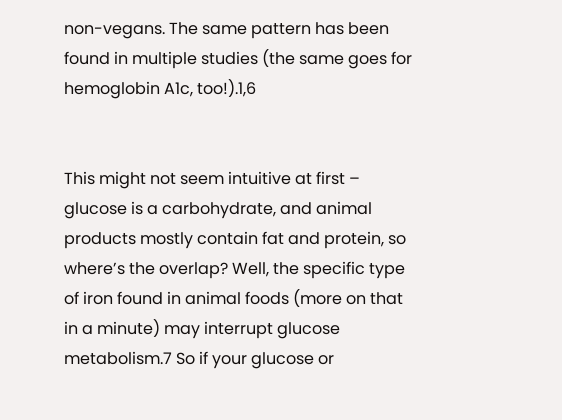non-vegans. The same pattern has been found in multiple studies (the same goes for hemoglobin A1c, too!).1,6


This might not seem intuitive at first – glucose is a carbohydrate, and animal products mostly contain fat and protein, so where’s the overlap? Well, the specific type of iron found in animal foods (more on that in a minute) may interrupt glucose metabolism.7 So if your glucose or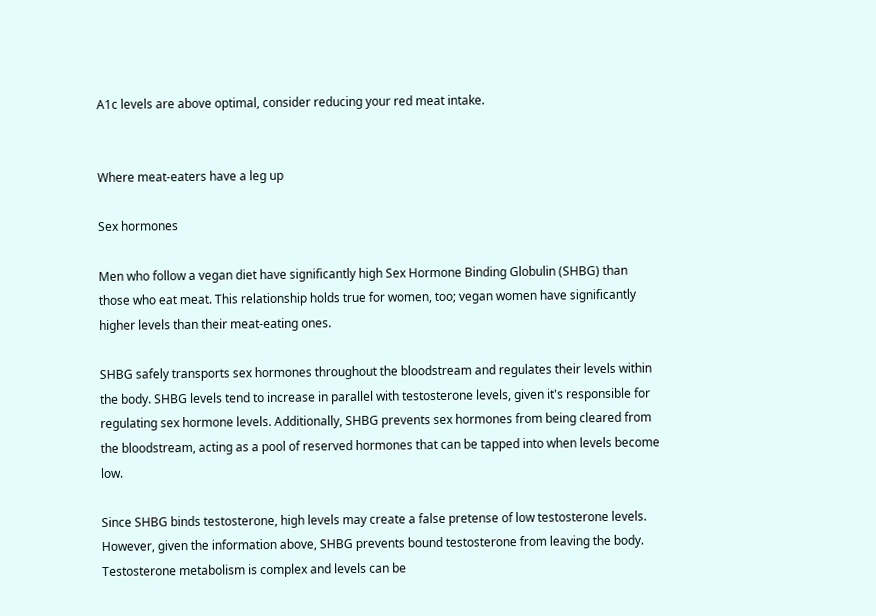A1c levels are above optimal, consider reducing your red meat intake.


Where meat-eaters have a leg up

Sex hormones

Men who follow a vegan diet have significantly high Sex Hormone Binding Globulin (SHBG) than those who eat meat. This relationship holds true for women, too; vegan women have significantly higher levels than their meat-eating ones.

SHBG safely transports sex hormones throughout the bloodstream and regulates their levels within the body. SHBG levels tend to increase in parallel with testosterone levels, given it's responsible for regulating sex hormone levels. Additionally, SHBG prevents sex hormones from being cleared from the bloodstream, acting as a pool of reserved hormones that can be tapped into when levels become low.

Since SHBG binds testosterone, high levels may create a false pretense of low testosterone levels. However, given the information above, SHBG prevents bound testosterone from leaving the body. Testosterone metabolism is complex and levels can be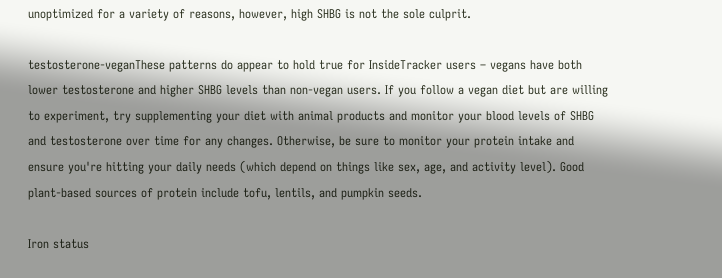unoptimized for a variety of reasons, however, high SHBG is not the sole culprit.

testosterone-veganThese patterns do appear to hold true for InsideTracker users – vegans have both lower testosterone and higher SHBG levels than non-vegan users. If you follow a vegan diet but are willing to experiment, try supplementing your diet with animal products and monitor your blood levels of SHBG and testosterone over time for any changes. Otherwise, be sure to monitor your protein intake and ensure you're hitting your daily needs (which depend on things like sex, age, and activity level). Good plant-based sources of protein include tofu, lentils, and pumpkin seeds.

Iron status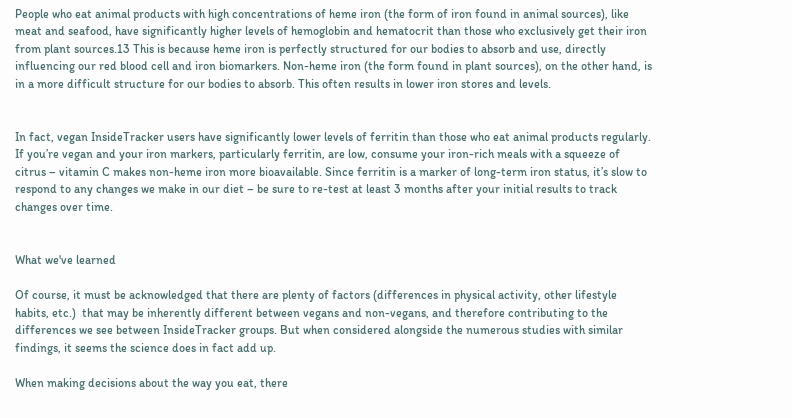People who eat animal products with high concentrations of heme iron (the form of iron found in animal sources), like meat and seafood, have significantly higher levels of hemoglobin and hematocrit than those who exclusively get their iron from plant sources.13 This is because heme iron is perfectly structured for our bodies to absorb and use, directly influencing our red blood cell and iron biomarkers. Non-heme iron (the form found in plant sources), on the other hand, is in a more difficult structure for our bodies to absorb. This often results in lower iron stores and levels.


In fact, vegan InsideTracker users have significantly lower levels of ferritin than those who eat animal products regularly. If you’re vegan and your iron markers, particularly ferritin, are low, consume your iron-rich meals with a squeeze of citrus – vitamin C makes non-heme iron more bioavailable. Since ferritin is a marker of long-term iron status, it’s slow to respond to any changes we make in our diet – be sure to re-test at least 3 months after your initial results to track changes over time.


What we've learned

Of course, it must be acknowledged that there are plenty of factors (differences in physical activity, other lifestyle habits, etc.)  that may be inherently different between vegans and non-vegans, and therefore contributing to the differences we see between InsideTracker groups. But when considered alongside the numerous studies with similar findings, it seems the science does in fact add up.

When making decisions about the way you eat, there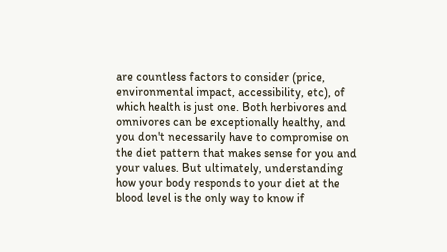are countless factors to consider (price, environmental impact, accessibility, etc), of which health is just one. Both herbivores and omnivores can be exceptionally healthy, and you don't necessarily have to compromise on the diet pattern that makes sense for you and your values. But ultimately, understanding how your body responds to your diet at the blood level is the only way to know if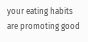your eating habits are promoting good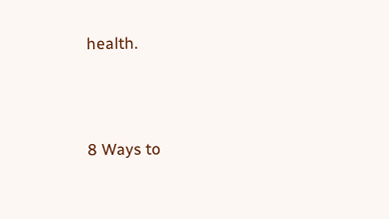health.




8 Ways to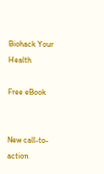Biohack Your Health

Free eBook


New call-to-action